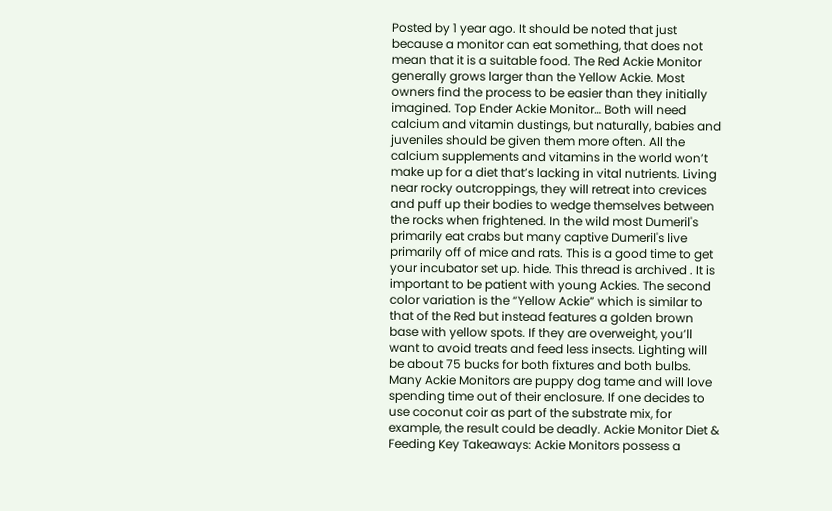Posted by 1 year ago. It should be noted that just because a monitor can eat something, that does not mean that it is a suitable food. The Red Ackie Monitor generally grows larger than the Yellow Ackie. Most owners find the process to be easier than they initially imagined. Top Ender Ackie Monitor… Both will need calcium and vitamin dustings, but naturally, babies and juveniles should be given them more often. All the calcium supplements and vitamins in the world won’t make up for a diet that’s lacking in vital nutrients. Living near rocky outcroppings, they will retreat into crevices and puff up their bodies to wedge themselves between the rocks when frightened. In the wild most Dumeril's primarily eat crabs but many captive Dumeril's live primarily off of mice and rats. This is a good time to get your incubator set up. hide. This thread is archived . It is important to be patient with young Ackies. The second color variation is the “Yellow Ackie” which is similar to that of the Red but instead features a golden brown base with yellow spots. If they are overweight, you’ll want to avoid treats and feed less insects. Lighting will be about 75 bucks for both fixtures and both bulbs. Many Ackie Monitors are puppy dog tame and will love spending time out of their enclosure. If one decides to use coconut coir as part of the substrate mix, for example, the result could be deadly. Ackie Monitor Diet & Feeding Key Takeaways: Ackie Monitors possess a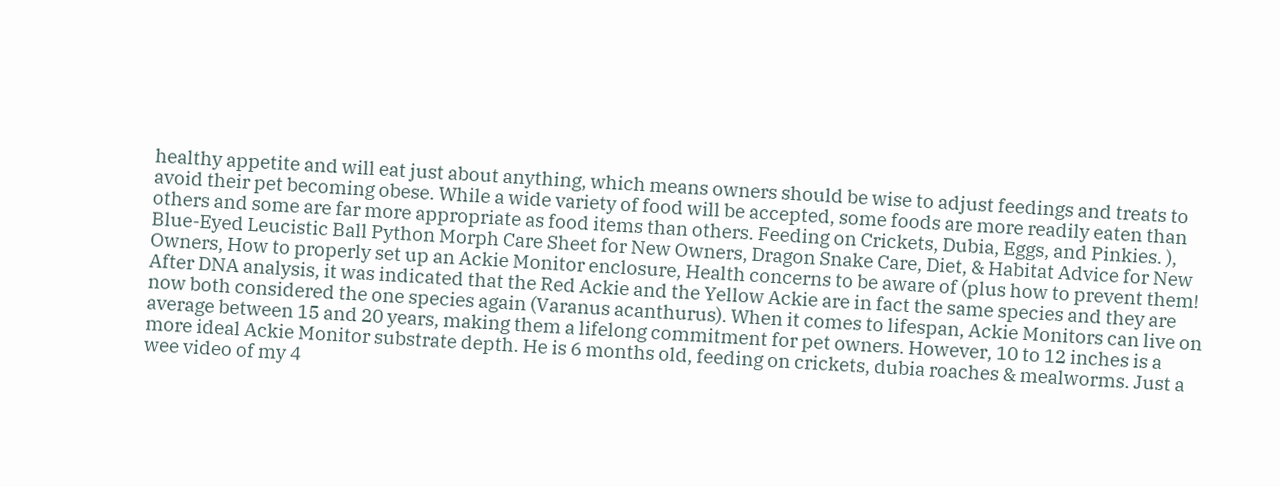healthy appetite and will eat just about anything, which means owners should be wise to adjust feedings and treats to avoid their pet becoming obese. While a wide variety of food will be accepted, some foods are more readily eaten than others and some are far more appropriate as food items than others. Feeding on Crickets, Dubia, Eggs, and Pinkies. ), Blue-Eyed Leucistic Ball Python Morph Care Sheet for New Owners, Dragon Snake Care, Diet, & Habitat Advice for New Owners, How to properly set up an Ackie Monitor enclosure, Health concerns to be aware of (plus how to prevent them! After DNA analysis, it was indicated that the Red Ackie and the Yellow Ackie are in fact the same species and they are now both considered the one species again (Varanus acanthurus). When it comes to lifespan, Ackie Monitors can live on average between 15 and 20 years, making them a lifelong commitment for pet owners. However, 10 to 12 inches is a more ideal Ackie Monitor substrate depth. He is 6 months old, feeding on crickets, dubia roaches & mealworms. Just a wee video of my 4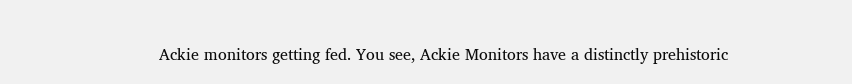Ackie monitors getting fed. You see, Ackie Monitors have a distinctly prehistoric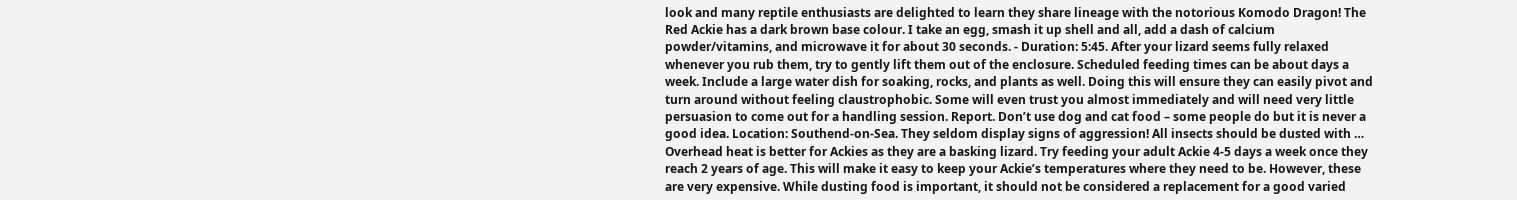look and many reptile enthusiasts are delighted to learn they share lineage with the notorious Komodo Dragon! The Red Ackie has a dark brown base colour. I take an egg, smash it up shell and all, add a dash of calcium powder/vitamins, and microwave it for about 30 seconds. - Duration: 5:45. After your lizard seems fully relaxed whenever you rub them, try to gently lift them out of the enclosure. Scheduled feeding times can be about days a week. Include a large water dish for soaking, rocks, and plants as well. Doing this will ensure they can easily pivot and turn around without feeling claustrophobic. Some will even trust you almost immediately and will need very little persuasion to come out for a handling session. Report. Don’t use dog and cat food – some people do but it is never a good idea. Location: Southend-on-Sea. They seldom display signs of aggression! All insects should be dusted with … Overhead heat is better for Ackies as they are a basking lizard. Try feeding your adult Ackie 4-5 days a week once they reach 2 years of age. This will make it easy to keep your Ackie’s temperatures where they need to be. However, these are very expensive. While dusting food is important, it should not be considered a replacement for a good varied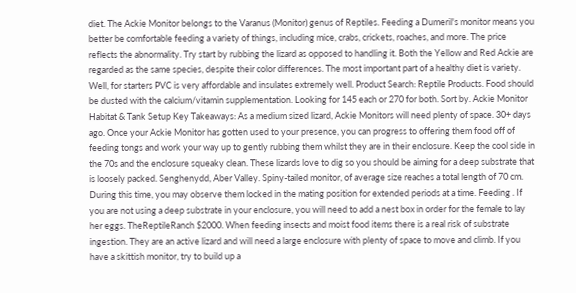diet. The Ackie Monitor belongs to the Varanus (Monitor) genus of Reptiles. Feeding a Dumeril's monitor means you better be comfortable feeding a variety of things, including mice, crabs, crickets, roaches, and more. The price reflects the abnormality. Try start by rubbing the lizard as opposed to handling it. Both the Yellow and Red Ackie are regarded as the same species, despite their color differences. The most important part of a healthy diet is variety. Well, for starters PVC is very affordable and insulates extremely well. Product Search: Reptile Products. Food should be dusted with the calcium/vitamin supplementation. Looking for 145 each or 270 for both. Sort by. Ackie Monitor Habitat & Tank Setup Key Takeaways: As a medium sized lizard, Ackie Monitors will need plenty of space. 30+ days ago. Once your Ackie Monitor has gotten used to your presence, you can progress to offering them food off of feeding tongs and work your way up to gently rubbing them whilst they are in their enclosure. Keep the cool side in the 70s and the enclosure squeaky clean. These lizards love to dig so you should be aiming for a deep substrate that is loosely packed. Senghenydd, Aber Valley. Spiny-tailed monitor, of average size reaches a total length of 70 cm. During this time, you may observe them locked in the mating position for extended periods at a time. Feeding . If you are not using a deep substrate in your enclosure, you will need to add a nest box in order for the female to lay her eggs. TheReptileRanch $2000. When feeding insects and moist food items there is a real risk of substrate ingestion. They are an active lizard and will need a large enclosure with plenty of space to move and climb. If you have a skittish monitor, try to build up a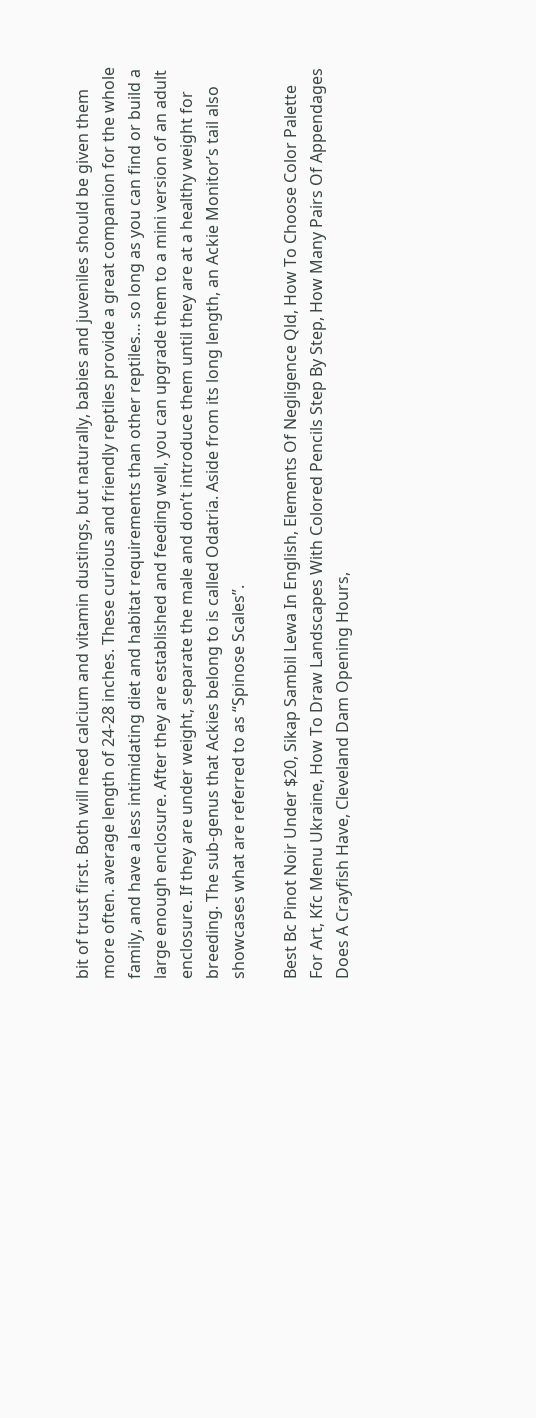bit of trust first. Both will need calcium and vitamin dustings, but naturally, babies and juveniles should be given them more often. average length of 24-28 inches. These curious and friendly reptiles provide a great companion for the whole family, and have a less intimidating diet and habitat requirements than other reptiles… so long as you can find or build a large enough enclosure. After they are established and feeding well, you can upgrade them to a mini version of an adult enclosure. If they are under weight, separate the male and don’t introduce them until they are at a healthy weight for breeding. The sub-genus that Ackies belong to is called Odatria. Aside from its long length, an Ackie Monitor’s tail also showcases what are referred to as “Spinose Scales”.

Best Bc Pinot Noir Under $20, Sikap Sambil Lewa In English, Elements Of Negligence Qld, How To Choose Color Palette For Art, Kfc Menu Ukraine, How To Draw Landscapes With Colored Pencils Step By Step, How Many Pairs Of Appendages Does A Crayfish Have, Cleveland Dam Opening Hours,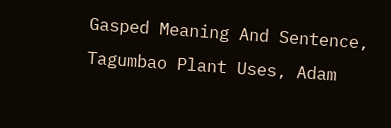Gasped Meaning And Sentence, Tagumbao Plant Uses, Adam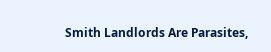Smith Landlords Are Parasites,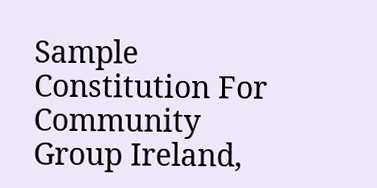Sample Constitution For Community Group Ireland,